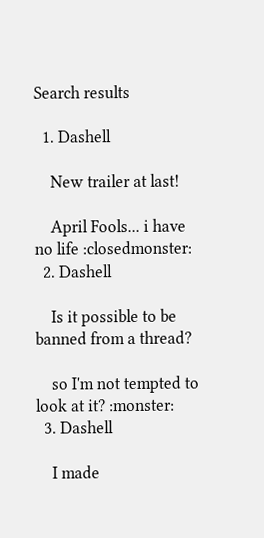Search results

  1. Dashell

    New trailer at last!

    April Fools... i have no life :closedmonster:
  2. Dashell

    Is it possible to be banned from a thread?

    so I'm not tempted to look at it? :monster:
  3. Dashell

    I made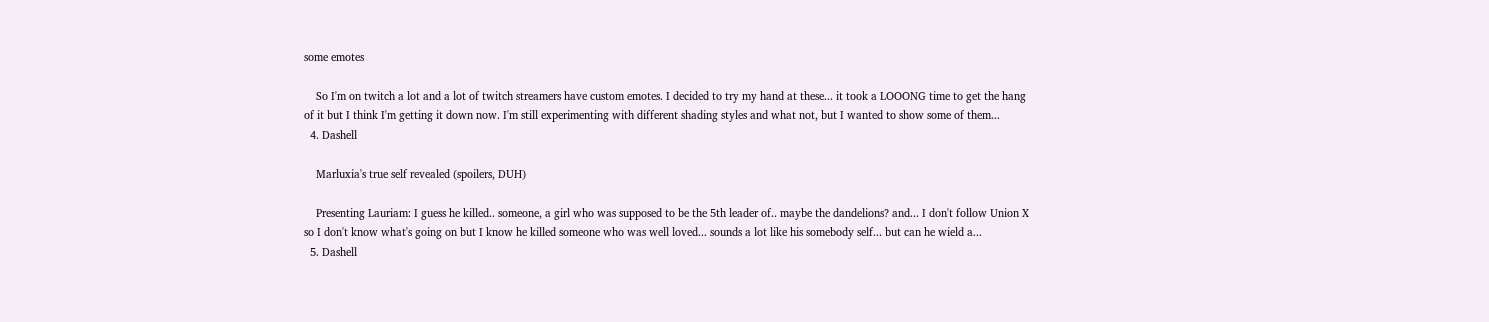some emotes

    So I'm on twitch a lot and a lot of twitch streamers have custom emotes. I decided to try my hand at these... it took a LOOONG time to get the hang of it but I think I'm getting it down now. I'm still experimenting with different shading styles and what not, but I wanted to show some of them...
  4. Dashell

    Marluxia's true self revealed (spoilers, DUH)

    Presenting Lauriam: I guess he killed.. someone, a girl who was supposed to be the 5th leader of.. maybe the dandelions? and... I don't follow Union X so I don't know what's going on but I know he killed someone who was well loved... sounds a lot like his somebody self... but can he wield a...
  5. Dashell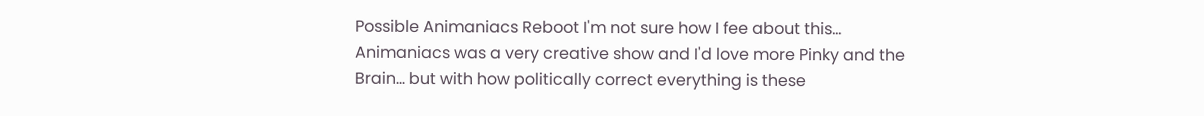Possible Animaniacs Reboot I'm not sure how I fee about this... Animaniacs was a very creative show and I'd love more Pinky and the Brain... but with how politically correct everything is these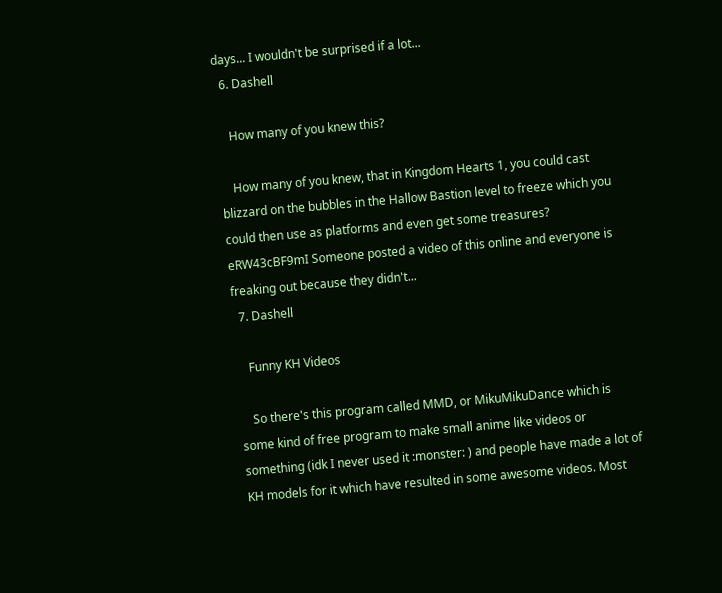days... I wouldn't be surprised if a lot...
  6. Dashell

    How many of you knew this?

    How many of you knew, that in Kingdom Hearts 1, you could cast blizzard on the bubbles in the Hallow Bastion level to freeze which you could then use as platforms and even get some treasures? eRW43cBF9mI Someone posted a video of this online and everyone is freaking out because they didn't...
  7. Dashell

    Funny KH Videos

    So there's this program called MMD, or MikuMikuDance which is some kind of free program to make small anime like videos or something (idk I never used it :monster: ) and people have made a lot of KH models for it which have resulted in some awesome videos. Most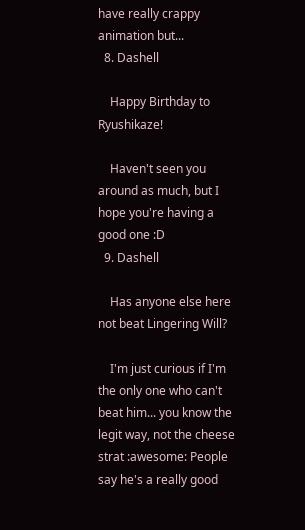have really crappy animation but...
  8. Dashell

    Happy Birthday to Ryushikaze!

    Haven't seen you around as much, but I hope you're having a good one :D
  9. Dashell

    Has anyone else here not beat Lingering Will?

    I'm just curious if I'm the only one who can't beat him... you know the legit way, not the cheese strat :awesome: People say he's a really good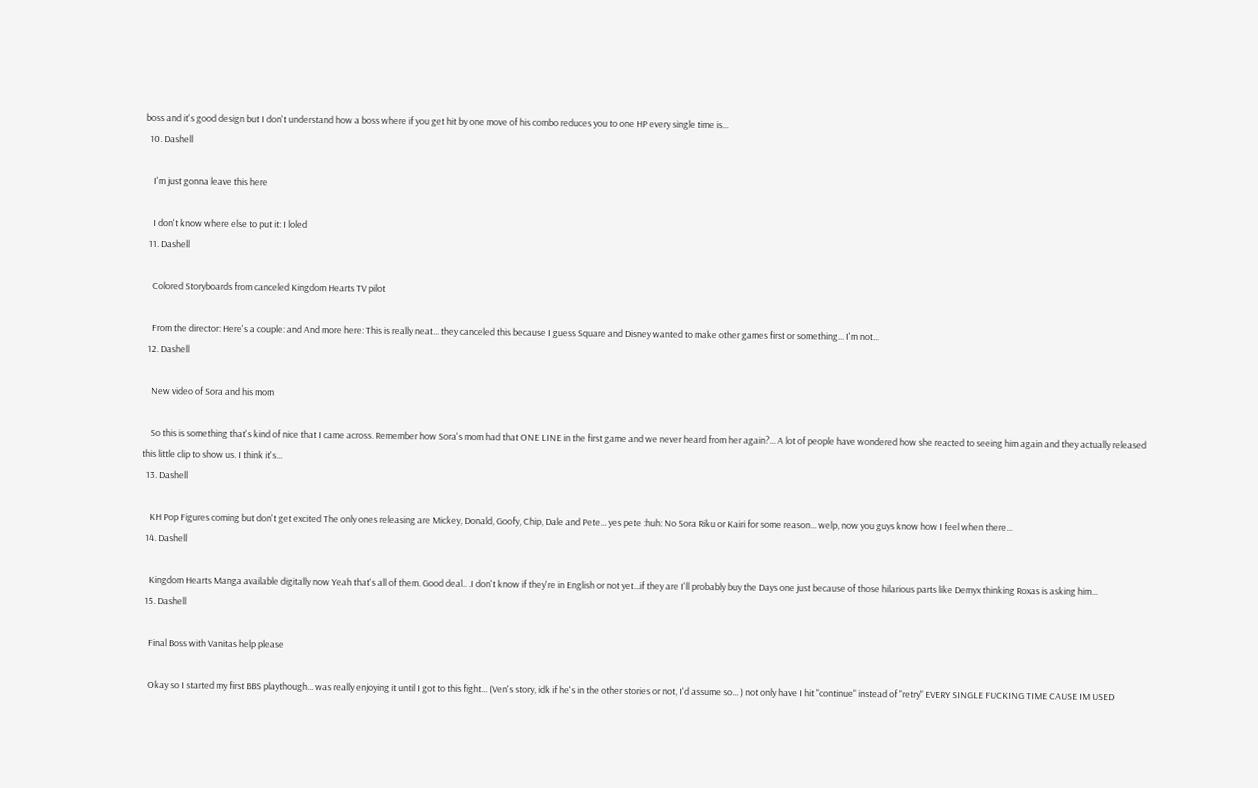boss and it's good design but I don't understand how a boss where if you get hit by one move of his combo reduces you to one HP every single time is...
  10. Dashell

    I'm just gonna leave this here

    I don't know where else to put it: I loled
  11. Dashell

    Colored Storyboards from canceled Kingdom Hearts TV pilot

    From the director: Here's a couple: and And more here: This is really neat... they canceled this because I guess Square and Disney wanted to make other games first or something... I'm not...
  12. Dashell

    New video of Sora and his mom

    So this is something that's kind of nice that I came across. Remember how Sora's mom had that ONE LINE in the first game and we never heard from her again?... A lot of people have wondered how she reacted to seeing him again and they actually released this little clip to show us. I think it's...
  13. Dashell

    KH Pop Figures coming but don't get excited The only ones releasing are Mickey, Donald, Goofy, Chip, Dale and Pete... yes pete :huh: No Sora Riku or Kairi for some reason... welp, now you guys know how I feel when there...
  14. Dashell

    Kingdom Hearts Manga available digitally now Yeah that's all of them. Good deal.. .I don't know if they're in English or not yet...if they are I'll probably buy the Days one just because of those hilarious parts like Demyx thinking Roxas is asking him...
  15. Dashell

    Final Boss with Vanitas help please

    Okay so I started my first BBS playthough... was really enjoying it until I got to this fight... (Ven's story, idk if he's in the other stories or not, I'd assume so... ) not only have I hit "continue" instead of "retry" EVERY SINGLE FUCKING TIME CAUSE IM USED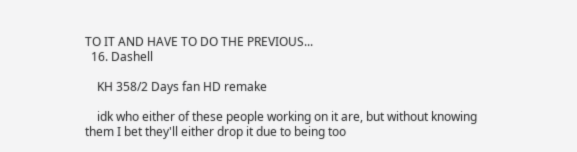TO IT AND HAVE TO DO THE PREVIOUS...
  16. Dashell

    KH 358/2 Days fan HD remake

    idk who either of these people working on it are, but without knowing them I bet they'll either drop it due to being too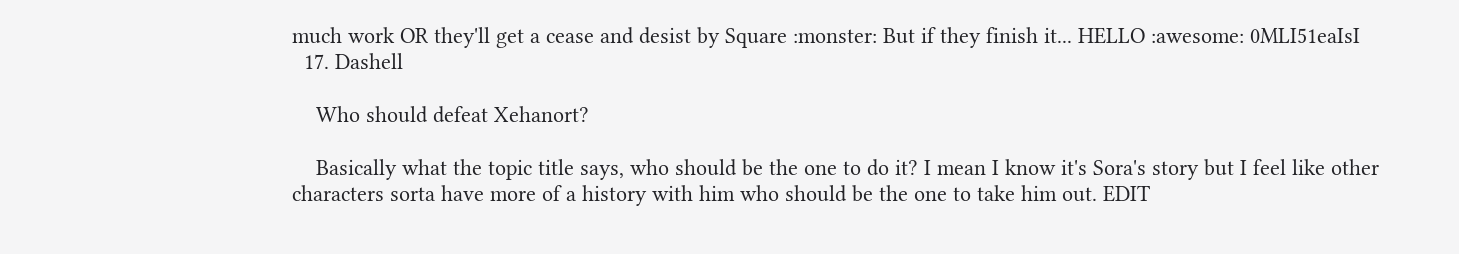much work OR they'll get a cease and desist by Square :monster: But if they finish it... HELLO :awesome: 0MLI51eaIsI
  17. Dashell

    Who should defeat Xehanort?

    Basically what the topic title says, who should be the one to do it? I mean I know it's Sora's story but I feel like other characters sorta have more of a history with him who should be the one to take him out. EDIT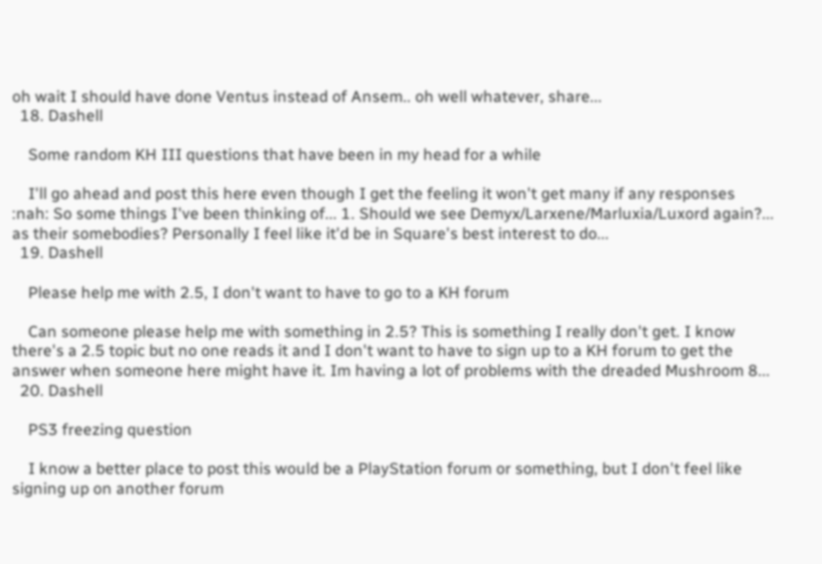oh wait I should have done Ventus instead of Ansem.. oh well whatever, share...
  18. Dashell

    Some random KH III questions that have been in my head for a while

    I'll go ahead and post this here even though I get the feeling it won't get many if any responses :nah: So some things I've been thinking of... 1. Should we see Demyx/Larxene/Marluxia/Luxord again?... as their somebodies? Personally I feel like it'd be in Square's best interest to do...
  19. Dashell

    Please help me with 2.5, I don't want to have to go to a KH forum

    Can someone please help me with something in 2.5? This is something I really don't get. I know there's a 2.5 topic but no one reads it and I don't want to have to sign up to a KH forum to get the answer when someone here might have it. Im having a lot of problems with the dreaded Mushroom 8...
  20. Dashell

    PS3 freezing question

    I know a better place to post this would be a PlayStation forum or something, but I don't feel like signing up on another forum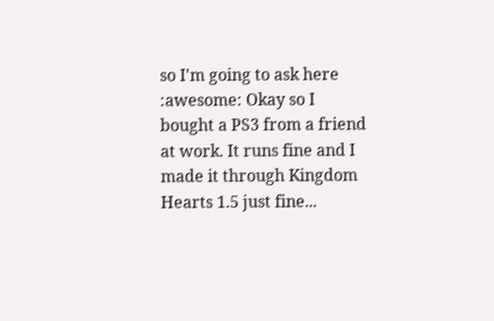so I'm going to ask here :awesome: Okay so I bought a PS3 from a friend at work. It runs fine and I made it through Kingdom Hearts 1.5 just fine...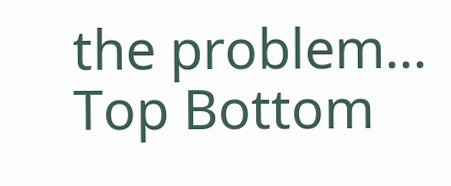the problem...
Top Bottom